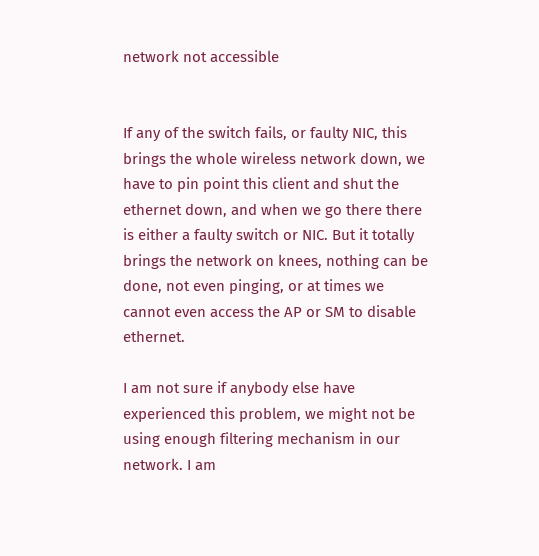network not accessible


If any of the switch fails, or faulty NIC, this brings the whole wireless network down, we have to pin point this client and shut the ethernet down, and when we go there there is either a faulty switch or NIC. But it totally brings the network on knees, nothing can be done, not even pinging, or at times we cannot even access the AP or SM to disable ethernet.

I am not sure if anybody else have experienced this problem, we might not be using enough filtering mechanism in our network. I am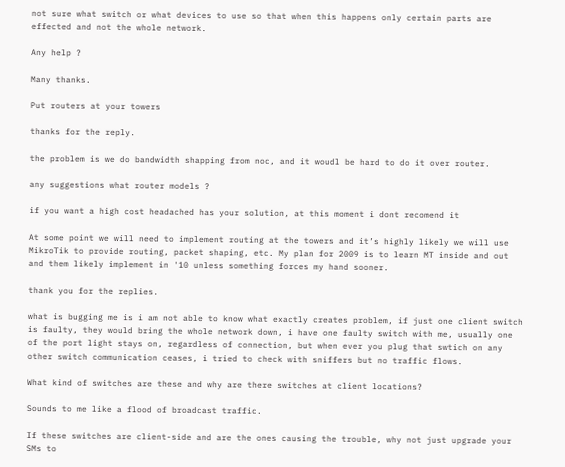not sure what switch or what devices to use so that when this happens only certain parts are effected and not the whole network.

Any help ?

Many thanks.

Put routers at your towers

thanks for the reply.

the problem is we do bandwidth shapping from noc, and it woudl be hard to do it over router.

any suggestions what router models ?

if you want a high cost headached has your solution, at this moment i dont recomend it

At some point we will need to implement routing at the towers and it’s highly likely we will use MikroTik to provide routing, packet shaping, etc. My plan for 2009 is to learn MT inside and out and them likely implement in '10 unless something forces my hand sooner.

thank you for the replies.

what is bugging me is i am not able to know what exactly creates problem, if just one client switch is faulty, they would bring the whole network down, i have one faulty switch with me, usually one of the port light stays on, regardless of connection, but when ever you plug that swtich on any other switch communication ceases, i tried to check with sniffers but no traffic flows.

What kind of switches are these and why are there switches at client locations?

Sounds to me like a flood of broadcast traffic.

If these switches are client-side and are the ones causing the trouble, why not just upgrade your SMs to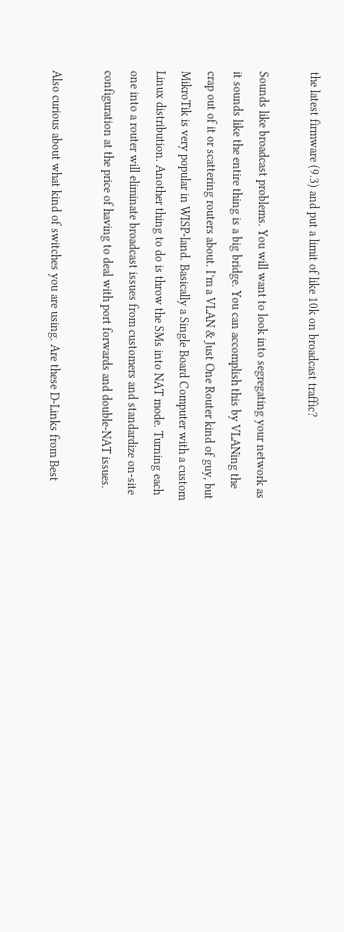the latest firmware (9.3) and put a limit of like 10k on broadcast traffic?

Sounds like broadcast problems. You will want to look into segregating your network as it sounds like the entire thing is a big bridge. You can accomplish this by VLANing the crap out of it or scattering routers about. I’m a VLAN & Just One Router kind of guy, but MikroTik is very popular in WISP-land. Basically a Single Board Computer with a custom Linux distribution. Another thing to do is throw the SMs into NAT mode. Turning each one into a router will eliminate broadcast issues from customers and standardize on-site configuration at the price of having to deal with port forwards and double-NAT issues.

Also curious about what kind of switches you are using. Are these D-Links from Best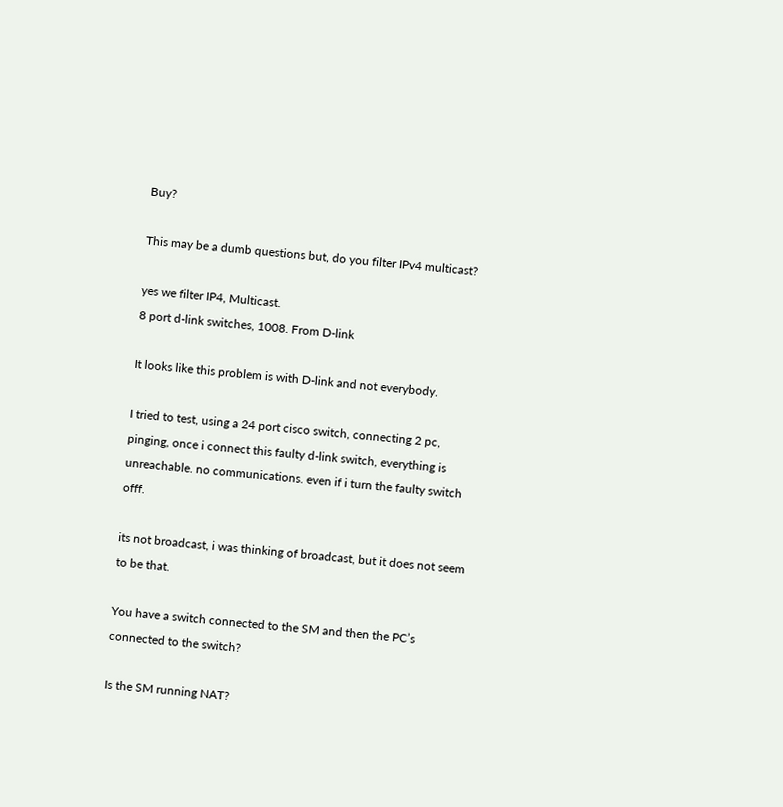Buy?

This may be a dumb questions but, do you filter IPv4 multicast?

yes we filter IP4, Multicast.
8 port d-link switches, 1008. From D-link

It looks like this problem is with D-link and not everybody.

I tried to test, using a 24 port cisco switch, connecting 2 pc, pinging, once i connect this faulty d-link switch, everything is unreachable. no communications. even if i turn the faulty switch offf.

its not broadcast, i was thinking of broadcast, but it does not seem to be that.

You have a switch connected to the SM and then the PC’s connected to the switch?

Is the SM running NAT?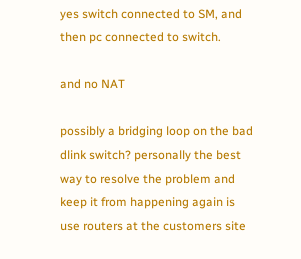yes switch connected to SM, and then pc connected to switch.

and no NAT

possibly a bridging loop on the bad dlink switch? personally the best way to resolve the problem and keep it from happening again is use routers at the customers site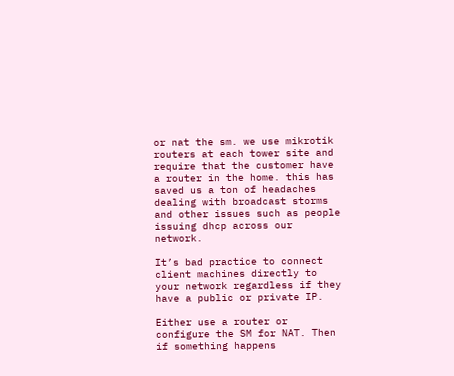or nat the sm. we use mikrotik routers at each tower site and require that the customer have a router in the home. this has saved us a ton of headaches dealing with broadcast storms and other issues such as people issuing dhcp across our network.

It’s bad practice to connect client machines directly to your network regardless if they have a public or private IP.

Either use a router or configure the SM for NAT. Then if something happens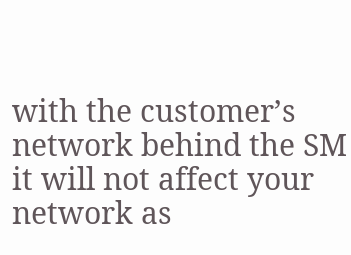with the customer’s network behind the SM it will not affect your network as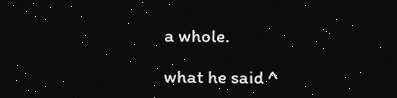a whole.

what he said ^